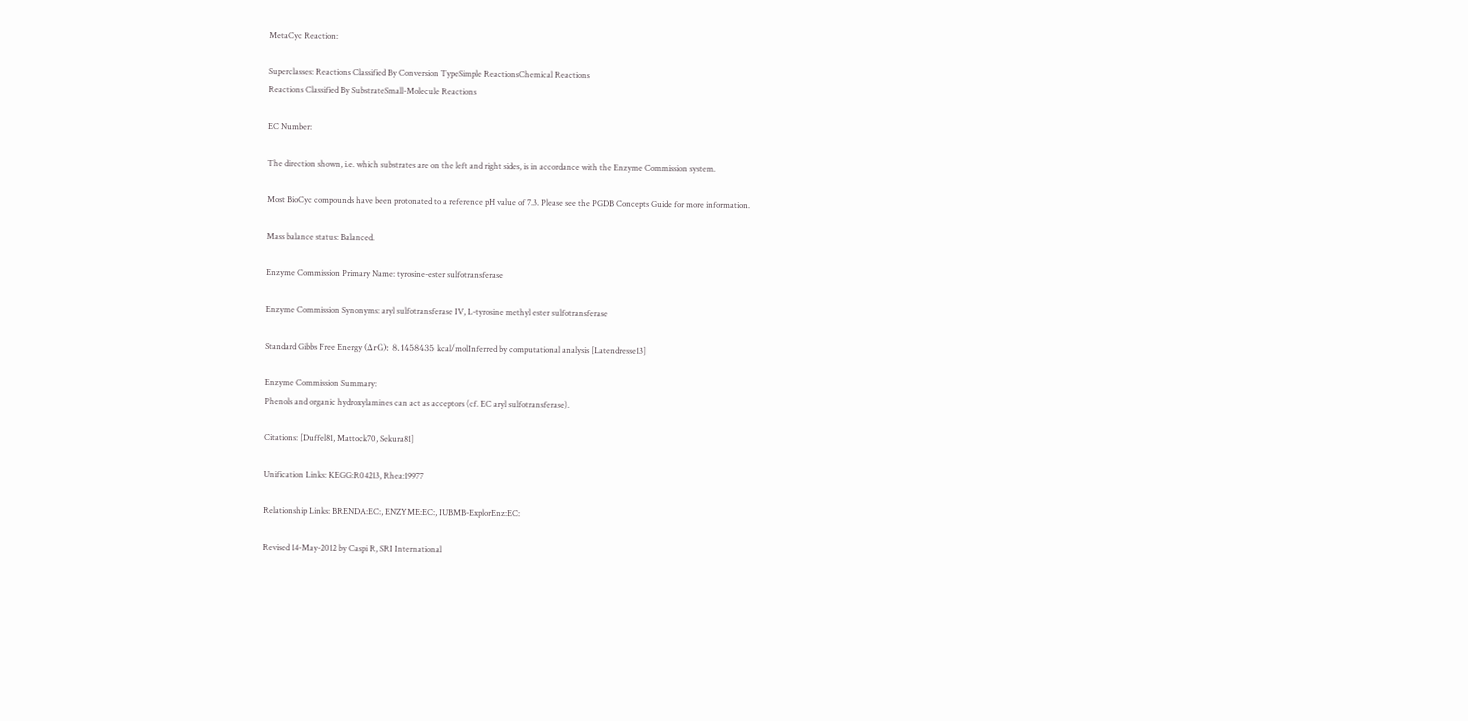MetaCyc Reaction:

Superclasses: Reactions Classified By Conversion TypeSimple ReactionsChemical Reactions
Reactions Classified By SubstrateSmall-Molecule Reactions

EC Number:

The direction shown, i.e. which substrates are on the left and right sides, is in accordance with the Enzyme Commission system.

Most BioCyc compounds have been protonated to a reference pH value of 7.3. Please see the PGDB Concepts Guide for more information.

Mass balance status: Balanced.

Enzyme Commission Primary Name: tyrosine-ester sulfotransferase

Enzyme Commission Synonyms: aryl sulfotransferase IV, L-tyrosine methyl ester sulfotransferase

Standard Gibbs Free Energy (ΔrG): 8.1458435 kcal/molInferred by computational analysis [Latendresse13]

Enzyme Commission Summary:
Phenols and organic hydroxylamines can act as acceptors (cf. EC aryl sulfotransferase).

Citations: [Duffel81, Mattock70, Sekura81]

Unification Links: KEGG:R04213, Rhea:19977

Relationship Links: BRENDA:EC:, ENZYME:EC:, IUBMB-ExplorEnz:EC:

Revised 14-May-2012 by Caspi R, SRI International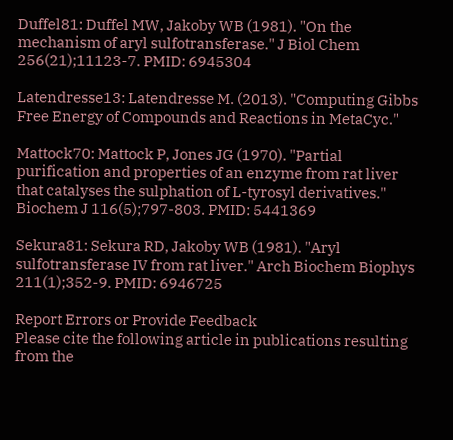Duffel81: Duffel MW, Jakoby WB (1981). "On the mechanism of aryl sulfotransferase." J Biol Chem 256(21);11123-7. PMID: 6945304

Latendresse13: Latendresse M. (2013). "Computing Gibbs Free Energy of Compounds and Reactions in MetaCyc."

Mattock70: Mattock P, Jones JG (1970). "Partial purification and properties of an enzyme from rat liver that catalyses the sulphation of L-tyrosyl derivatives." Biochem J 116(5);797-803. PMID: 5441369

Sekura81: Sekura RD, Jakoby WB (1981). "Aryl sulfotransferase IV from rat liver." Arch Biochem Biophys 211(1);352-9. PMID: 6946725

Report Errors or Provide Feedback
Please cite the following article in publications resulting from the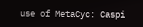use of MetaCyc: Caspi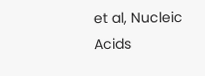et al, Nucleic Acids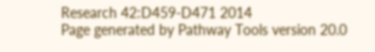Research 42:D459-D471 2014
Page generated by Pathway Tools version 20.0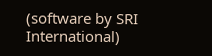(software by SRI International)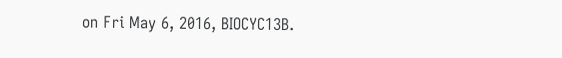on Fri May 6, 2016, BIOCYC13B.